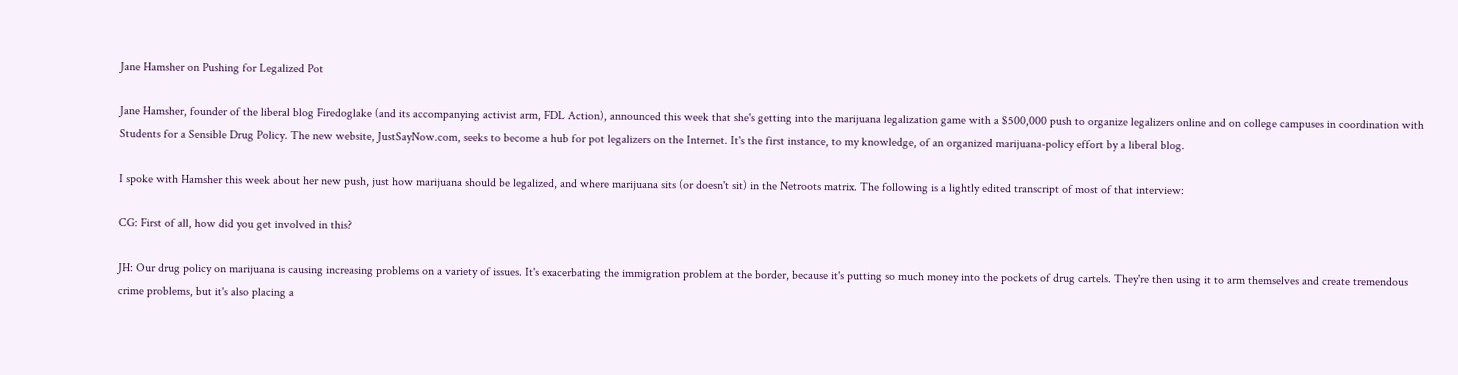Jane Hamsher on Pushing for Legalized Pot

Jane Hamsher, founder of the liberal blog Firedoglake (and its accompanying activist arm, FDL Action), announced this week that she's getting into the marijuana legalization game with a $500,000 push to organize legalizers online and on college campuses in coordination with Students for a Sensible Drug Policy. The new website, JustSayNow.com, seeks to become a hub for pot legalizers on the Internet. It's the first instance, to my knowledge, of an organized marijuana-policy effort by a liberal blog.

I spoke with Hamsher this week about her new push, just how marijuana should be legalized, and where marijuana sits (or doesn't sit) in the Netroots matrix. The following is a lightly edited transcript of most of that interview:

CG: First of all, how did you get involved in this?

JH: Our drug policy on marijuana is causing increasing problems on a variety of issues. It's exacerbating the immigration problem at the border, because it's putting so much money into the pockets of drug cartels. They're then using it to arm themselves and create tremendous crime problems, but it's also placing a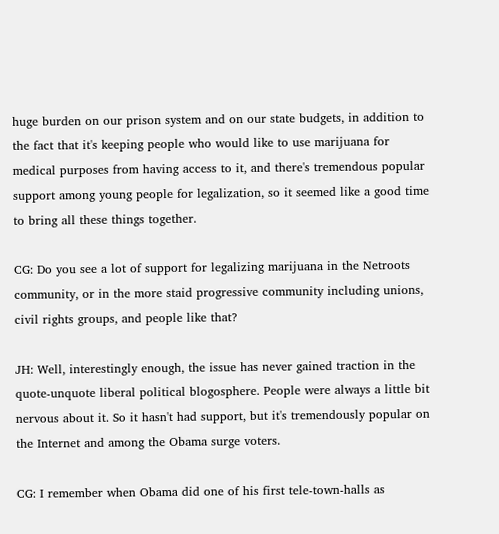huge burden on our prison system and on our state budgets, in addition to the fact that it's keeping people who would like to use marijuana for medical purposes from having access to it, and there's tremendous popular support among young people for legalization, so it seemed like a good time to bring all these things together.

CG: Do you see a lot of support for legalizing marijuana in the Netroots community, or in the more staid progressive community including unions, civil rights groups, and people like that?

JH: Well, interestingly enough, the issue has never gained traction in the quote-unquote liberal political blogosphere. People were always a little bit nervous about it. So it hasn't had support, but it's tremendously popular on the Internet and among the Obama surge voters.

CG: I remember when Obama did one of his first tele-town-halls as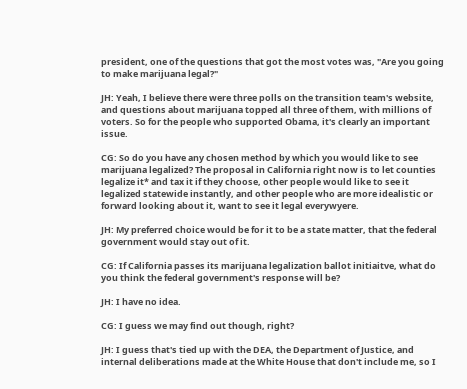president, one of the questions that got the most votes was, "Are you going to make marijuana legal?"

JH: Yeah, I believe there were three polls on the transition team's website, and questions about marijuana topped all three of them, with millions of voters. So for the people who supported Obama, it's clearly an important issue.

CG: So do you have any chosen method by which you would like to see marijuana legalized? The proposal in California right now is to let counties legalize it* and tax it if they choose, other people would like to see it legalized statewide instantly, and other people who are more idealistic or forward looking about it, want to see it legal everywyere.

JH: My preferred choice would be for it to be a state matter, that the federal government would stay out of it.

CG: If California passes its marijuana legalization ballot initiaitve, what do you think the federal government's response will be?

JH: I have no idea.

CG: I guess we may find out though, right?

JH: I guess that's tied up with the DEA, the Department of Justice, and internal deliberations made at the White House that don't include me, so I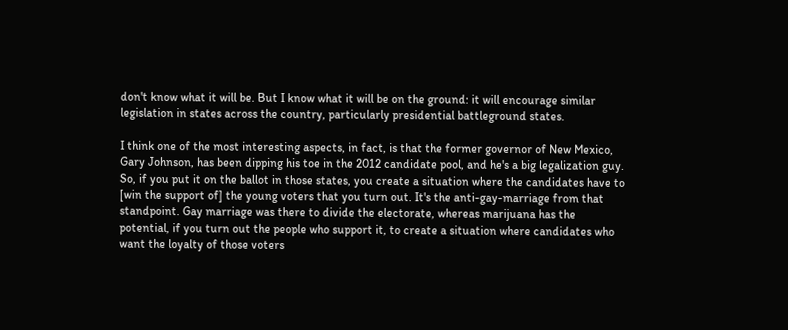don't know what it will be. But I know what it will be on the ground: it will encourage similar legislation in states across the country, particularly presidential battleground states.

I think one of the most interesting aspects, in fact, is that the former governor of New Mexico, Gary Johnson, has been dipping his toe in the 2012 candidate pool, and he's a big legalization guy. So, if you put it on the ballot in those states, you create a situation where the candidates have to [win the support of] the young voters that you turn out. It's the anti-gay-marriage from that standpoint. Gay marriage was there to divide the electorate, whereas marijuana has the potential, if you turn out the people who support it, to create a situation where candidates who want the loyalty of those voters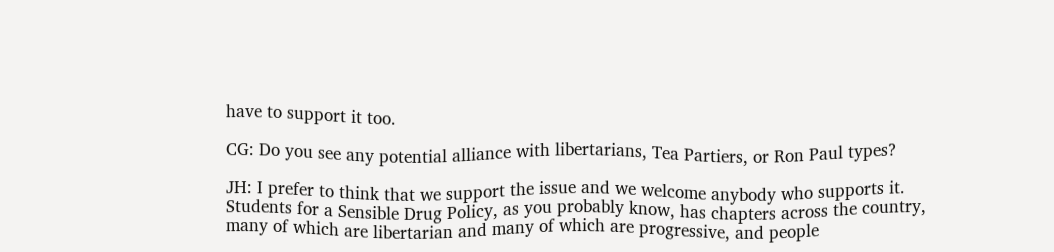have to support it too.

CG: Do you see any potential alliance with libertarians, Tea Partiers, or Ron Paul types?

JH: I prefer to think that we support the issue and we welcome anybody who supports it. Students for a Sensible Drug Policy, as you probably know, has chapters across the country, many of which are libertarian and many of which are progressive, and people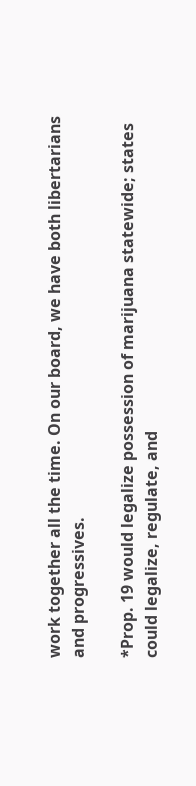work together all the time. On our board, we have both libertarians and progressives.

*Prop. 19 would legalize possession of marijuana statewide; states could legalize, regulate, and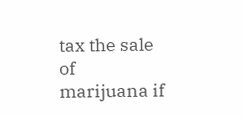tax the sale of marijuana if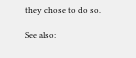they chose to do so.

See also: